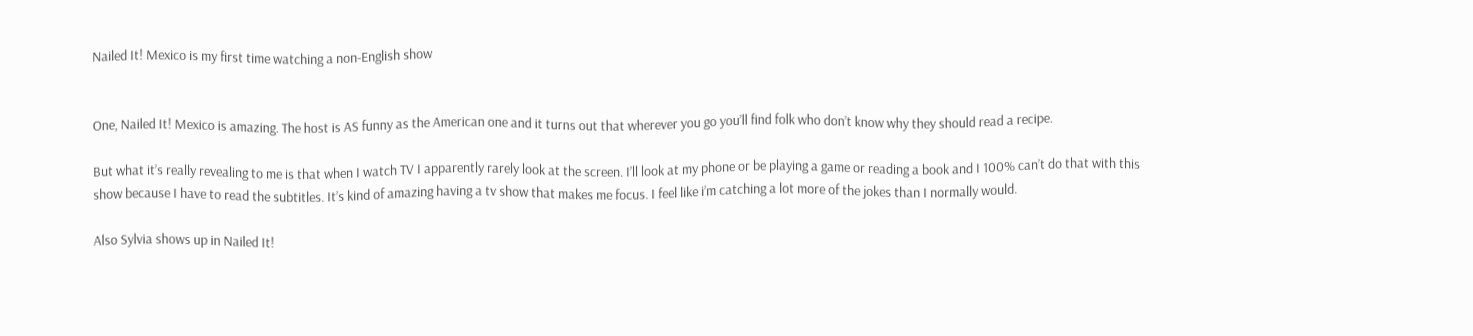Nailed It! Mexico is my first time watching a non-English show


One, Nailed It! Mexico is amazing. The host is AS funny as the American one and it turns out that wherever you go you’ll find folk who don’t know why they should read a recipe.

But what it’s really revealing to me is that when I watch TV I apparently rarely look at the screen. I’ll look at my phone or be playing a game or reading a book and I 100% can’t do that with this show because I have to read the subtitles. It’s kind of amazing having a tv show that makes me focus. I feel like i’m catching a lot more of the jokes than I normally would.

Also Sylvia shows up in Nailed It!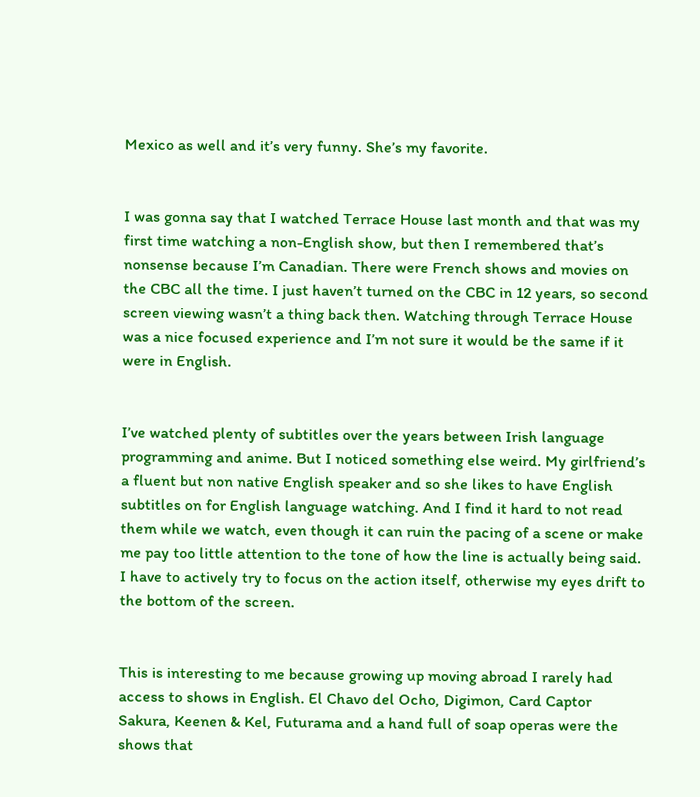Mexico as well and it’s very funny. She’s my favorite.


I was gonna say that I watched Terrace House last month and that was my first time watching a non-English show, but then I remembered that’s nonsense because I’m Canadian. There were French shows and movies on the CBC all the time. I just haven’t turned on the CBC in 12 years, so second screen viewing wasn’t a thing back then. Watching through Terrace House was a nice focused experience and I’m not sure it would be the same if it were in English.


I’ve watched plenty of subtitles over the years between Irish language programming and anime. But I noticed something else weird. My girlfriend’s a fluent but non native English speaker and so she likes to have English subtitles on for English language watching. And I find it hard to not read them while we watch, even though it can ruin the pacing of a scene or make me pay too little attention to the tone of how the line is actually being said. I have to actively try to focus on the action itself, otherwise my eyes drift to the bottom of the screen.


This is interesting to me because growing up moving abroad I rarely had access to shows in English. El Chavo del Ocho, Digimon, Card Captor Sakura, Keenen & Kel, Futurama and a hand full of soap operas were the shows that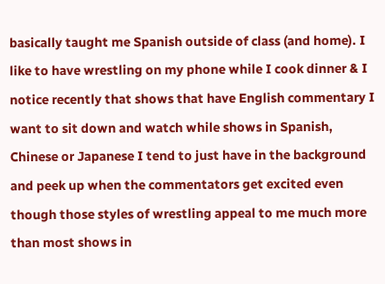basically taught me Spanish outside of class (and home). I like to have wrestling on my phone while I cook dinner & I notice recently that shows that have English commentary I want to sit down and watch while shows in Spanish, Chinese or Japanese I tend to just have in the background and peek up when the commentators get excited even though those styles of wrestling appeal to me much more than most shows in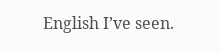English I’ve seen.